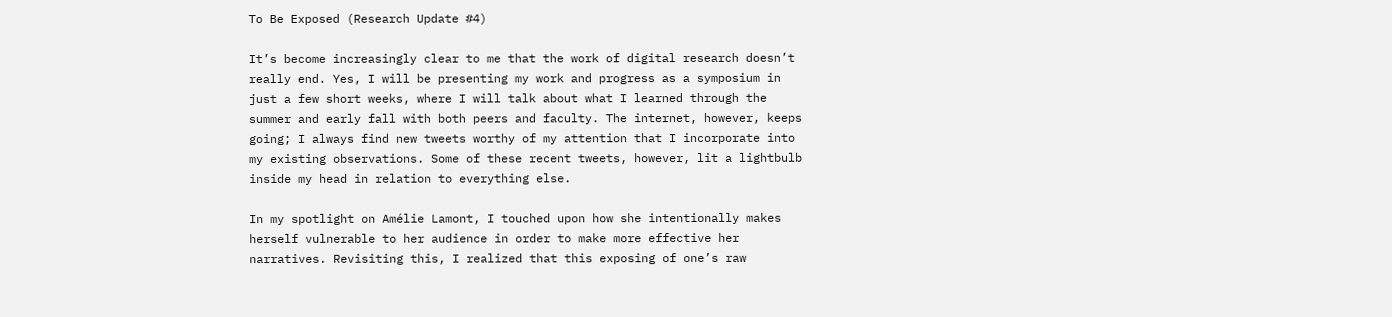To Be Exposed (Research Update #4)

It’s become increasingly clear to me that the work of digital research doesn’t really end. Yes, I will be presenting my work and progress as a symposium in just a few short weeks, where I will talk about what I learned through the summer and early fall with both peers and faculty. The internet, however, keeps going; I always find new tweets worthy of my attention that I incorporate into my existing observations. Some of these recent tweets, however, lit a lightbulb inside my head in relation to everything else.

In my spotlight on Amélie Lamont, I touched upon how she intentionally makes herself vulnerable to her audience in order to make more effective her narratives. Revisiting this, I realized that this exposing of one’s raw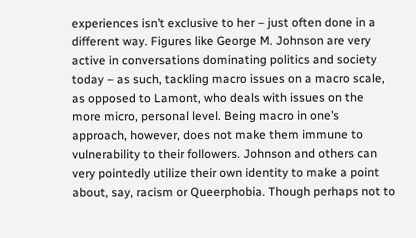experiences isn’t exclusive to her – just often done in a different way. Figures like George M. Johnson are very active in conversations dominating politics and society today – as such, tackling macro issues on a macro scale, as opposed to Lamont, who deals with issues on the more micro, personal level. Being macro in one’s approach, however, does not make them immune to vulnerability to their followers. Johnson and others can very pointedly utilize their own identity to make a point about, say, racism or Queerphobia. Though perhaps not to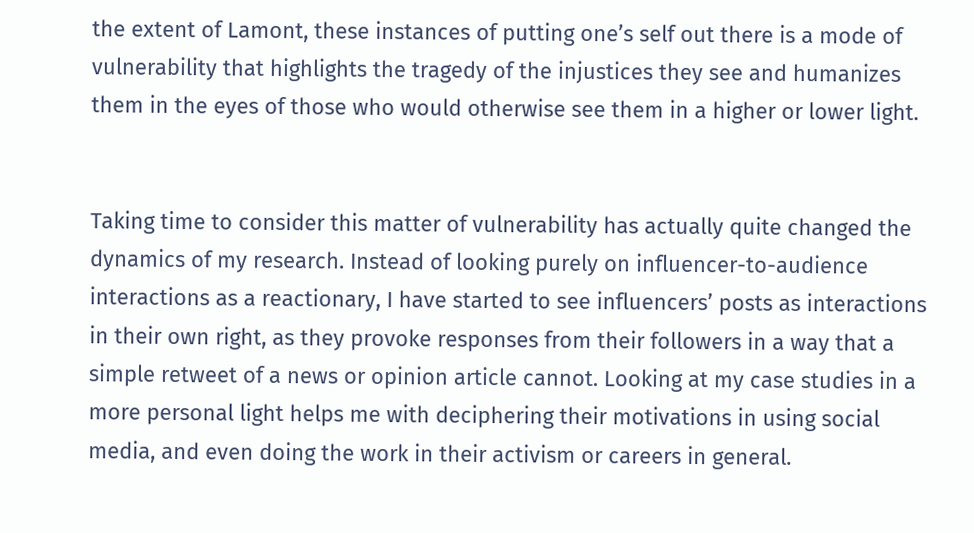the extent of Lamont, these instances of putting one’s self out there is a mode of vulnerability that highlights the tragedy of the injustices they see and humanizes them in the eyes of those who would otherwise see them in a higher or lower light.


Taking time to consider this matter of vulnerability has actually quite changed the dynamics of my research. Instead of looking purely on influencer-to-audience interactions as a reactionary, I have started to see influencers’ posts as interactions in their own right, as they provoke responses from their followers in a way that a simple retweet of a news or opinion article cannot. Looking at my case studies in a more personal light helps me with deciphering their motivations in using social media, and even doing the work in their activism or careers in general.